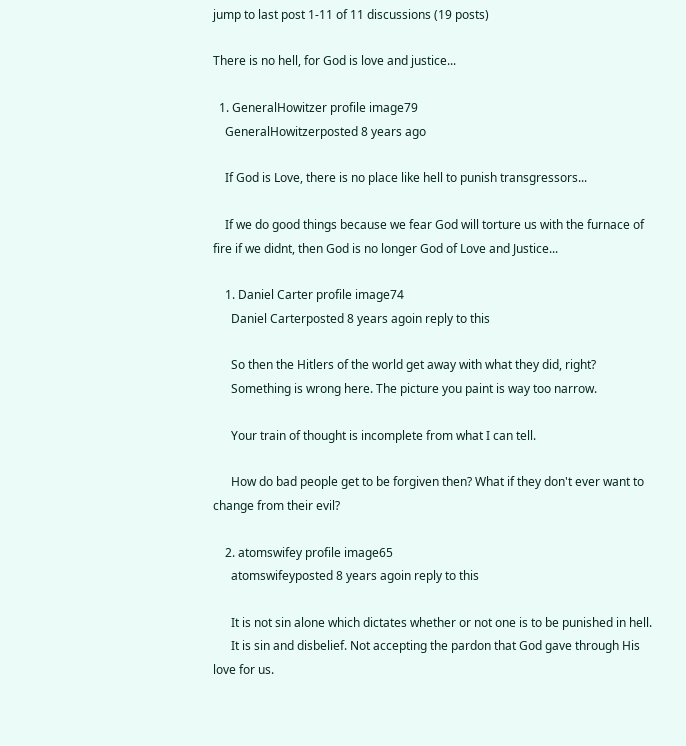jump to last post 1-11 of 11 discussions (19 posts)

There is no hell, for God is love and justice...

  1. GeneralHowitzer profile image79
    GeneralHowitzerposted 8 years ago

    If God is Love, there is no place like hell to punish transgressors...

    If we do good things because we fear God will torture us with the furnace of fire if we didnt, then God is no longer God of Love and Justice...

    1. Daniel Carter profile image74
      Daniel Carterposted 8 years agoin reply to this

      So then the Hitlers of the world get away with what they did, right?
      Something is wrong here. The picture you paint is way too narrow.

      Your train of thought is incomplete from what I can tell.

      How do bad people get to be forgiven then? What if they don't ever want to change from their evil?

    2. atomswifey profile image65
      atomswifeyposted 8 years agoin reply to this

      It is not sin alone which dictates whether or not one is to be punished in hell.
      It is sin and disbelief. Not accepting the pardon that God gave through His love for us.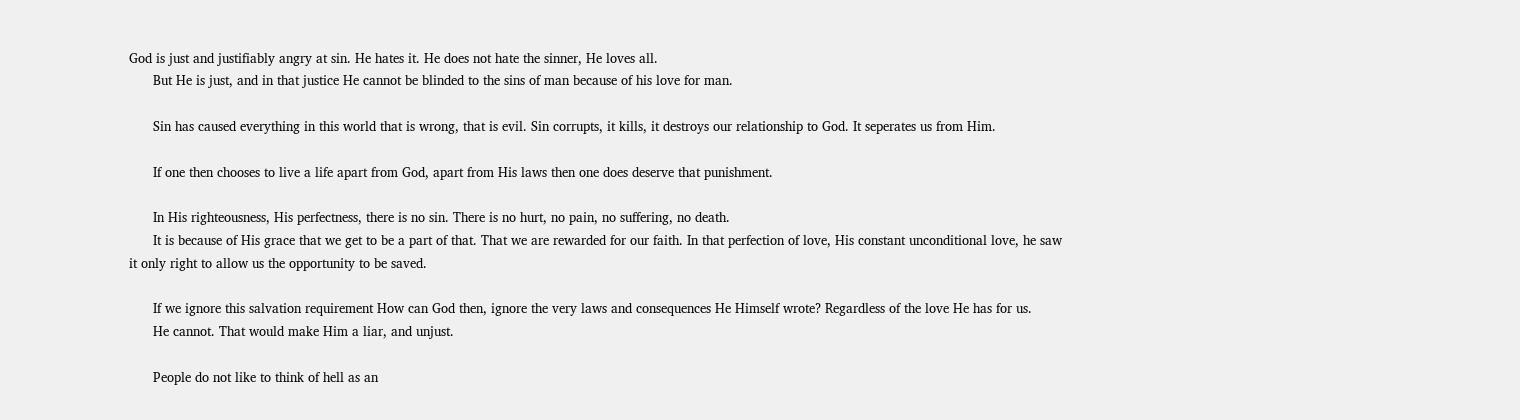God is just and justifiably angry at sin. He hates it. He does not hate the sinner, He loves all.
      But He is just, and in that justice He cannot be blinded to the sins of man because of his love for man.

      Sin has caused everything in this world that is wrong, that is evil. Sin corrupts, it kills, it destroys our relationship to God. It seperates us from Him.

      If one then chooses to live a life apart from God, apart from His laws then one does deserve that punishment.

      In His righteousness, His perfectness, there is no sin. There is no hurt, no pain, no suffering, no death.
      It is because of His grace that we get to be a part of that. That we are rewarded for our faith. In that perfection of love, His constant unconditional love, he saw it only right to allow us the opportunity to be saved.

      If we ignore this salvation requirement How can God then, ignore the very laws and consequences He Himself wrote? Regardless of the love He has for us.
      He cannot. That would make Him a liar, and unjust.

      People do not like to think of hell as an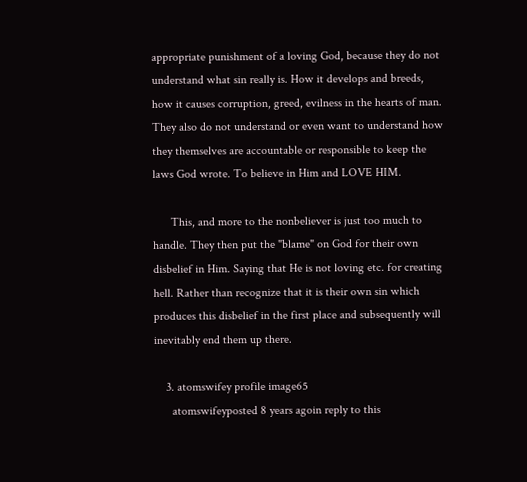appropriate punishment of a loving God, because they do not understand what sin really is. How it develops and breeds, how it causes corruption, greed, evilness in the hearts of man. They also do not understand or even want to understand how they themselves are accountable or responsible to keep the laws God wrote. To believe in Him and LOVE HIM.

      This, and more to the nonbeliever is just too much to handle. They then put the "blame" on God for their own disbelief in Him. Saying that He is not loving etc. for creating hell. Rather than recognize that it is their own sin which produces this disbelief in the first place and subsequently will inevitably end them up there.

    3. atomswifey profile image65
      atomswifeyposted 8 years agoin reply to this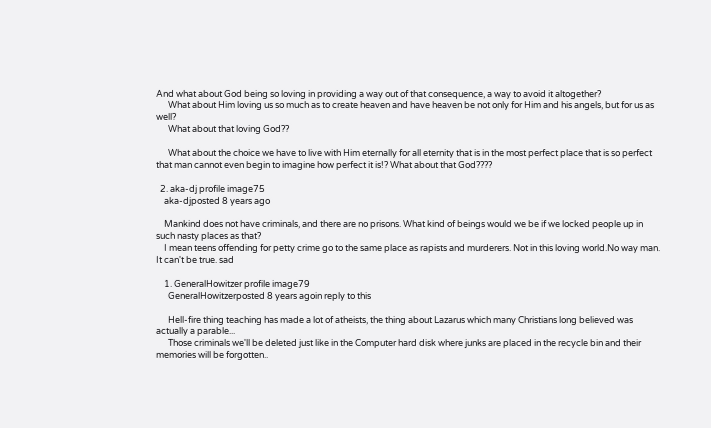And what about God being so loving in providing a way out of that consequence, a way to avoid it altogether?
      What about Him loving us so much as to create heaven and have heaven be not only for Him and his angels, but for us as well?
      What about that loving God??

      What about the choice we have to live with Him eternally for all eternity that is in the most perfect place that is so perfect that man cannot even begin to imagine how perfect it is!? What about that God????

  2. aka-dj profile image75
    aka-djposted 8 years ago

    Mankind does not have criminals, and there are no prisons. What kind of beings would we be if we locked people up in such nasty places as that?
    I mean teens offending for petty crime go to the same place as rapists and murderers. Not in this loving world.No way man. It can't be true. sad

    1. GeneralHowitzer profile image79
      GeneralHowitzerposted 8 years agoin reply to this

      Hell-fire thing teaching has made a lot of atheists, the thing about Lazarus which many Christians long believed was actually a parable...
      Those criminals we'll be deleted just like in the Computer hard disk where junks are placed in the recycle bin and their memories will be forgotten..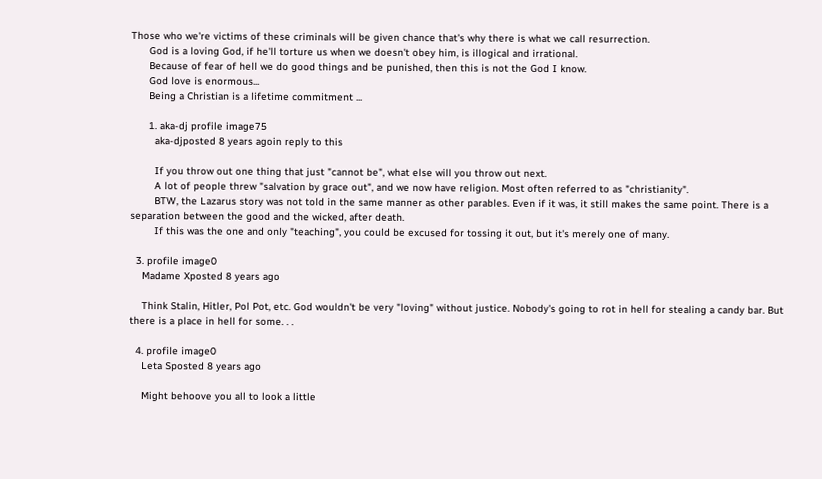Those who we're victims of these criminals will be given chance that's why there is what we call resurrection.
      God is a loving God, if he'll torture us when we doesn't obey him, is illogical and irrational.
      Because of fear of hell we do good things and be punished, then this is not the God I know.
      God love is enormous...
      Being a Christian is a lifetime commitment ...

      1. aka-dj profile image75
        aka-djposted 8 years agoin reply to this

        If you throw out one thing that just "cannot be", what else will you throw out next.
        A lot of people threw "salvation by grace out", and we now have religion. Most often referred to as "christianity".
        BTW, the Lazarus story was not told in the same manner as other parables. Even if it was, it still makes the same point. There is a separation between the good and the wicked, after death.
        If this was the one and only "teaching", you could be excused for tossing it out, but it's merely one of many.

  3. profile image0
    Madame Xposted 8 years ago

    Think Stalin, Hitler, Pol Pot, etc. God wouldn't be very "loving" without justice. Nobody's going to rot in hell for stealing a candy bar. But there is a place in hell for some. . .

  4. profile image0
    Leta Sposted 8 years ago

    Might behoove you all to look a little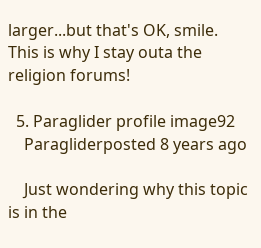larger...but that's OK, smile.  This is why I stay outa the religion forums!

  5. Paraglider profile image92
    Paragliderposted 8 years ago

    Just wondering why this topic is in the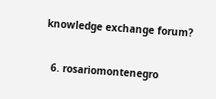knowledge exchange forum?

  6. rosariomontenegro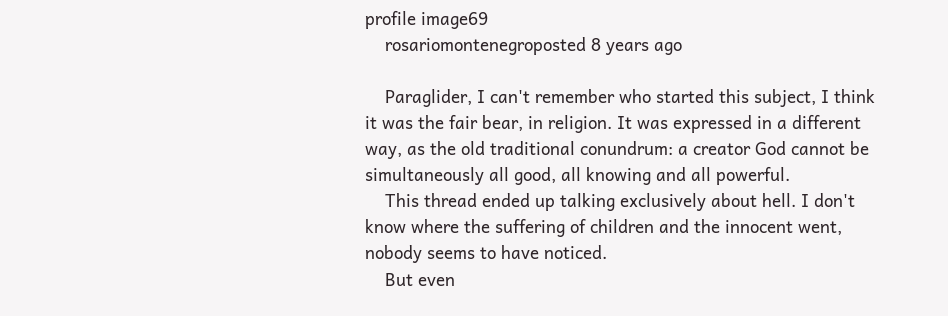profile image69
    rosariomontenegroposted 8 years ago

    Paraglider, I can't remember who started this subject, I think it was the fair bear, in religion. It was expressed in a different way, as the old traditional conundrum: a creator God cannot be simultaneously all good, all knowing and all powerful.
    This thread ended up talking exclusively about hell. I don't know where the suffering of children and the innocent went, nobody seems to have noticed.
    But even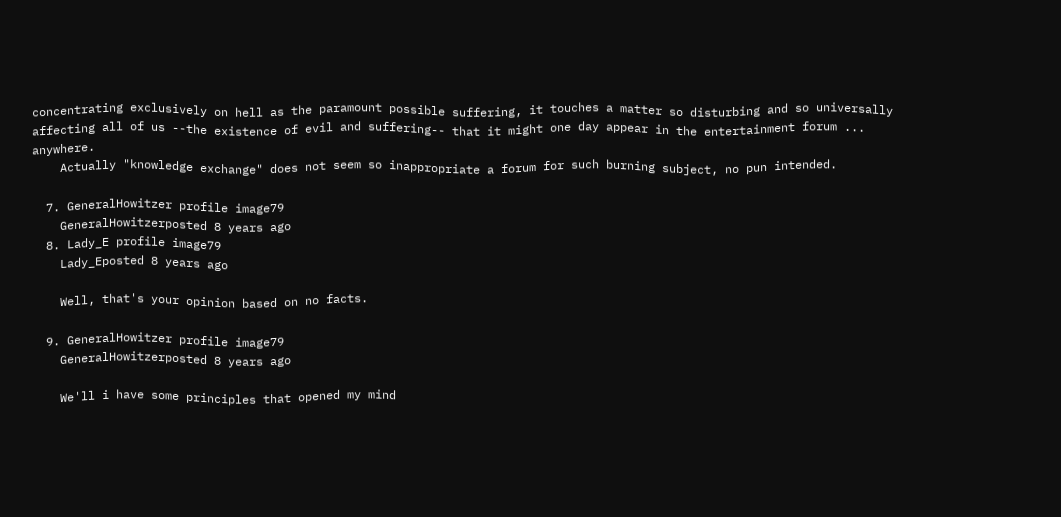concentrating exclusively on hell as the paramount possible suffering, it touches a matter so disturbing and so universally affecting all of us --the existence of evil and suffering-- that it might one day appear in the entertainment forum ... anywhere.
    Actually "knowledge exchange" does not seem so inappropriate a forum for such burning subject, no pun intended.

  7. GeneralHowitzer profile image79
    GeneralHowitzerposted 8 years ago
  8. Lady_E profile image79
    Lady_Eposted 8 years ago

    Well, that's your opinion based on no facts.

  9. GeneralHowitzer profile image79
    GeneralHowitzerposted 8 years ago

    We'll i have some principles that opened my mind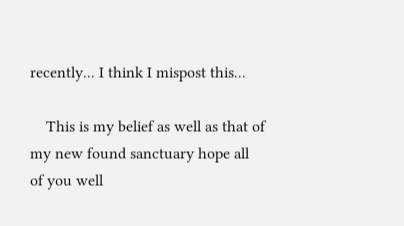recently... I think I mispost this...

    This is my belief as well as that of my new found sanctuary hope all of you well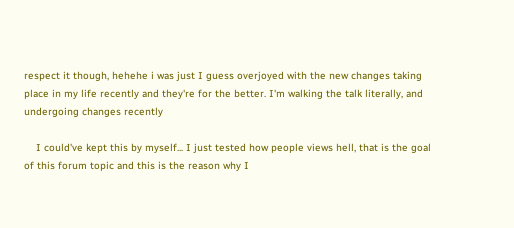respect it though, hehehe i was just I guess overjoyed with the new changes taking place in my life recently and they're for the better. I'm walking the talk literally, and undergoing changes recently

    I could've kept this by myself... I just tested how people views hell, that is the goal of this forum topic and this is the reason why I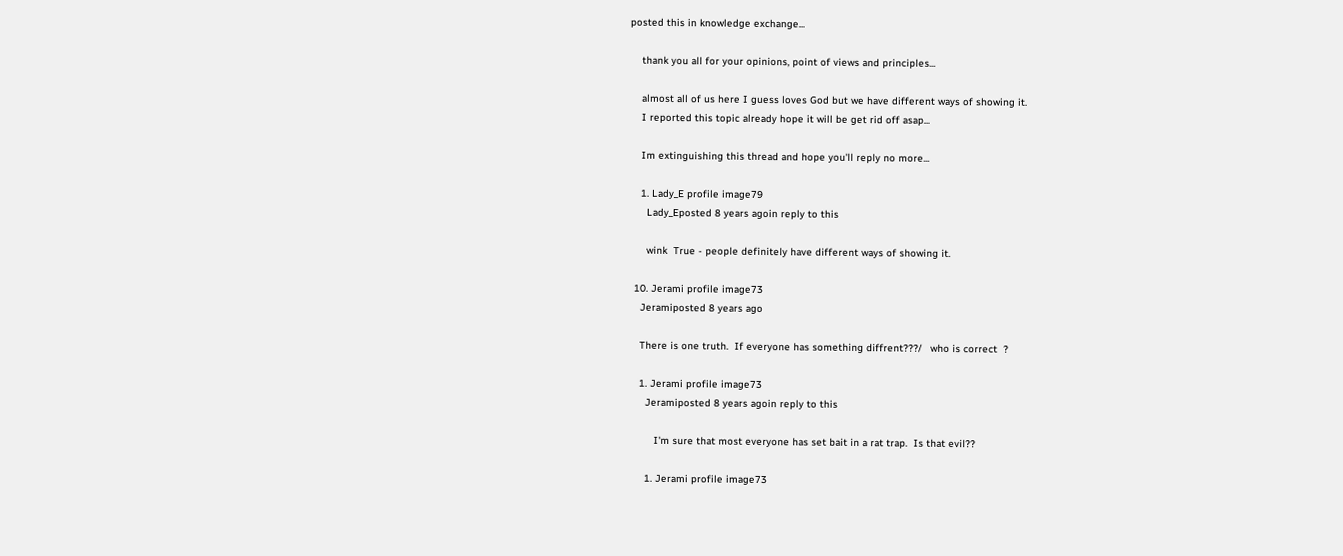posted this in knowledge exchange...

    thank you all for your opinions, point of views and principles...

    almost all of us here I guess loves God but we have different ways of showing it.
    I reported this topic already hope it will be get rid off asap...

    Im extinguishing this thread and hope you'll reply no more...

    1. Lady_E profile image79
      Lady_Eposted 8 years agoin reply to this

      wink  True - people definitely have different ways of showing it.

  10. Jerami profile image73
    Jeramiposted 8 years ago

    There is one truth.  If everyone has something diffrent???/   who is correct  ?

    1. Jerami profile image73
      Jeramiposted 8 years agoin reply to this

         I'm sure that most everyone has set bait in a rat trap.  Is that evil??

      1. Jerami profile image73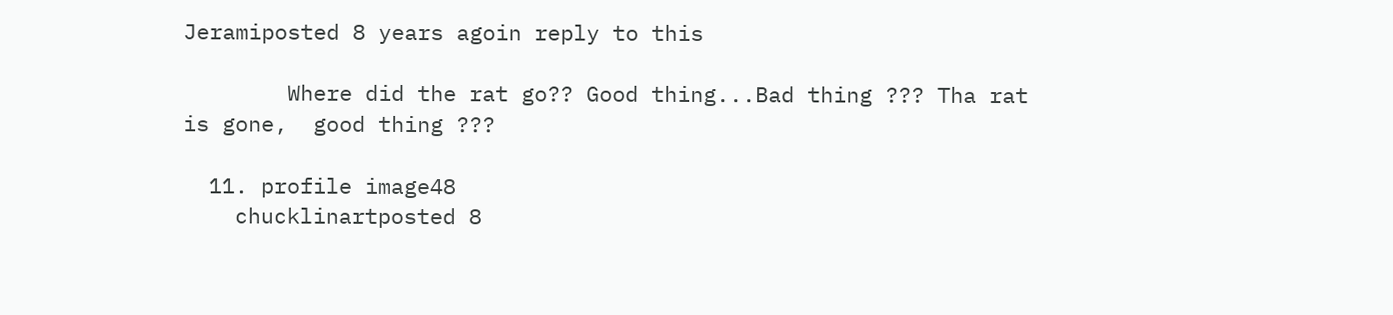Jeramiposted 8 years agoin reply to this

        Where did the rat go?? Good thing...Bad thing ??? Tha rat is gone,  good thing ???

  11. profile image48
    chucklinartposted 8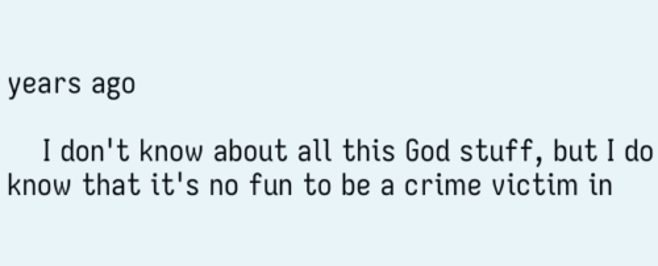years ago

    I don't know about all this God stuff, but I do know that it's no fun to be a crime victim in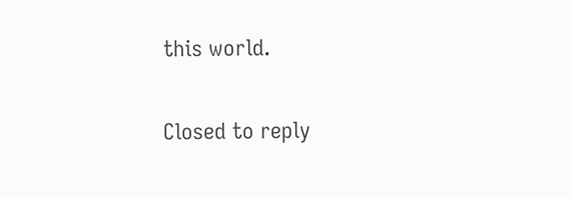this world.

Closed to reply